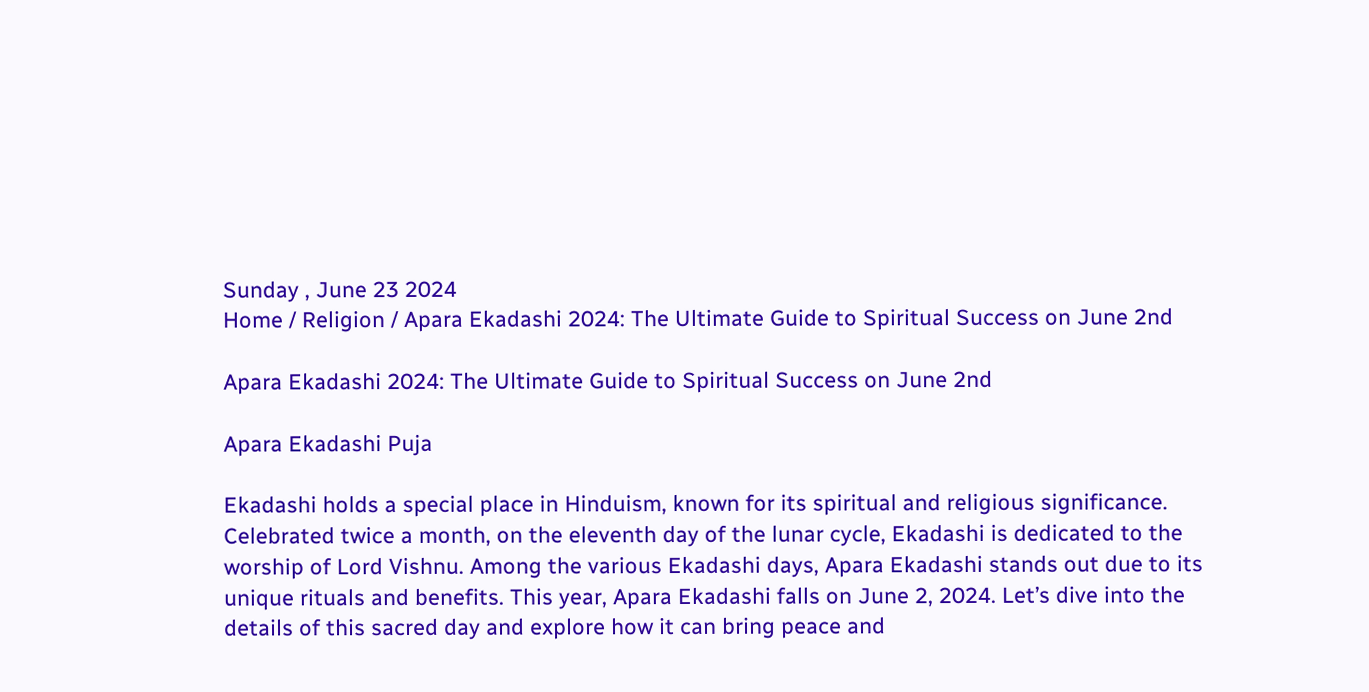Sunday , June 23 2024
Home / Religion / Apara Ekadashi 2024: The Ultimate Guide to Spiritual Success on June 2nd

Apara Ekadashi 2024: The Ultimate Guide to Spiritual Success on June 2nd

Apara Ekadashi Puja

Ekadashi holds a special place in Hinduism, known for its spiritual and religious significance. Celebrated twice a month, on the eleventh day of the lunar cycle, Ekadashi is dedicated to the worship of Lord Vishnu. Among the various Ekadashi days, Apara Ekadashi stands out due to its unique rituals and benefits. This year, Apara Ekadashi falls on June 2, 2024. Let’s dive into the details of this sacred day and explore how it can bring peace and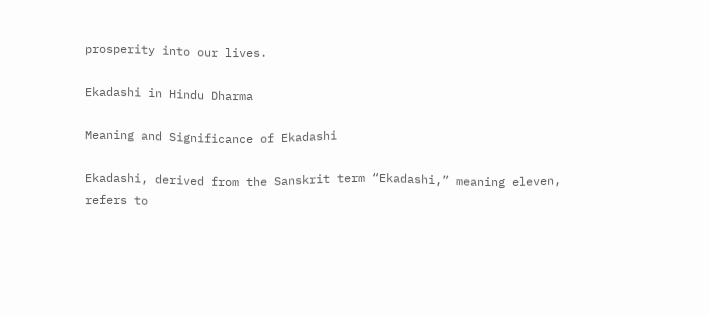prosperity into our lives.

Ekadashi in Hindu Dharma

Meaning and Significance of Ekadashi

Ekadashi, derived from the Sanskrit term “Ekadashi,” meaning eleven, refers to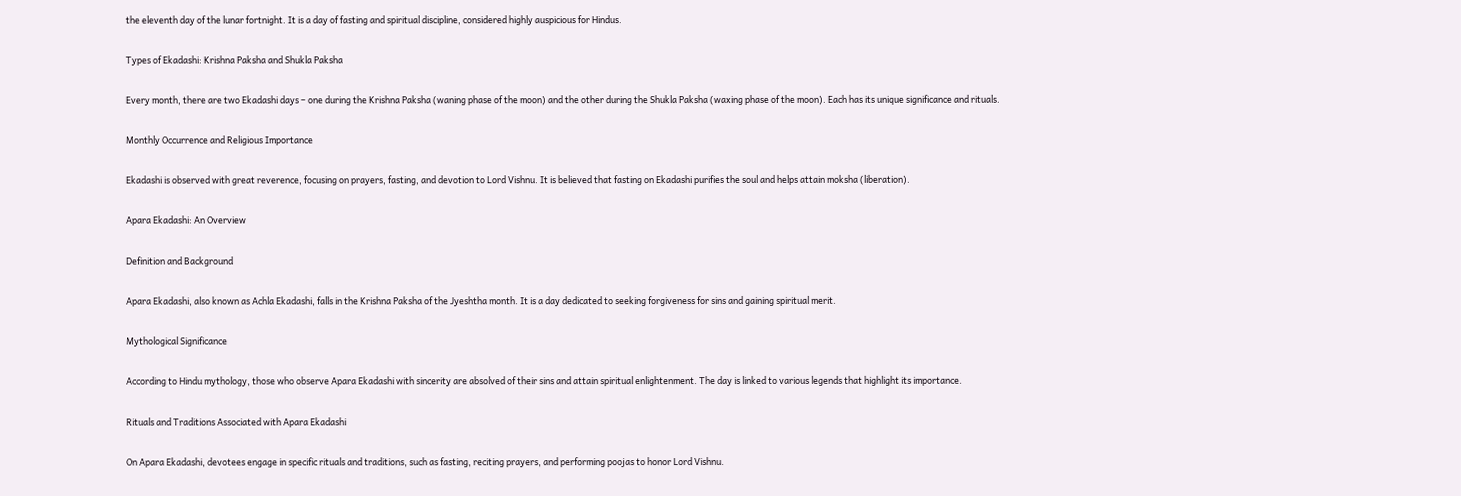the eleventh day of the lunar fortnight. It is a day of fasting and spiritual discipline, considered highly auspicious for Hindus.

Types of Ekadashi: Krishna Paksha and Shukla Paksha

Every month, there are two Ekadashi days – one during the Krishna Paksha (waning phase of the moon) and the other during the Shukla Paksha (waxing phase of the moon). Each has its unique significance and rituals.

Monthly Occurrence and Religious Importance

Ekadashi is observed with great reverence, focusing on prayers, fasting, and devotion to Lord Vishnu. It is believed that fasting on Ekadashi purifies the soul and helps attain moksha (liberation).

Apara Ekadashi: An Overview

Definition and Background

Apara Ekadashi, also known as Achla Ekadashi, falls in the Krishna Paksha of the Jyeshtha month. It is a day dedicated to seeking forgiveness for sins and gaining spiritual merit.

Mythological Significance

According to Hindu mythology, those who observe Apara Ekadashi with sincerity are absolved of their sins and attain spiritual enlightenment. The day is linked to various legends that highlight its importance.

Rituals and Traditions Associated with Apara Ekadashi

On Apara Ekadashi, devotees engage in specific rituals and traditions, such as fasting, reciting prayers, and performing poojas to honor Lord Vishnu.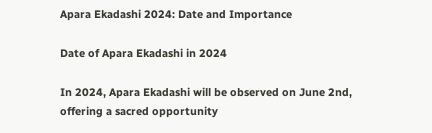Apara Ekadashi 2024: Date and Importance

Date of Apara Ekadashi in 2024

In 2024, Apara Ekadashi will be observed on June 2nd, offering a sacred opportunity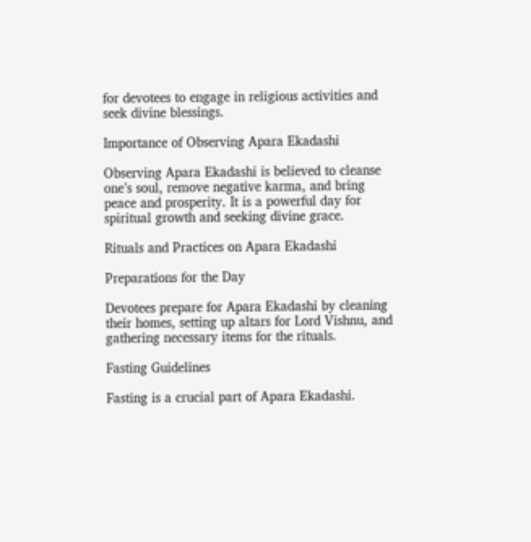for devotees to engage in religious activities and seek divine blessings.

Importance of Observing Apara Ekadashi

Observing Apara Ekadashi is believed to cleanse one’s soul, remove negative karma, and bring peace and prosperity. It is a powerful day for spiritual growth and seeking divine grace.

Rituals and Practices on Apara Ekadashi

Preparations for the Day

Devotees prepare for Apara Ekadashi by cleaning their homes, setting up altars for Lord Vishnu, and gathering necessary items for the rituals.

Fasting Guidelines

Fasting is a crucial part of Apara Ekadashi.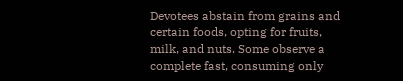Devotees abstain from grains and certain foods, opting for fruits, milk, and nuts. Some observe a complete fast, consuming only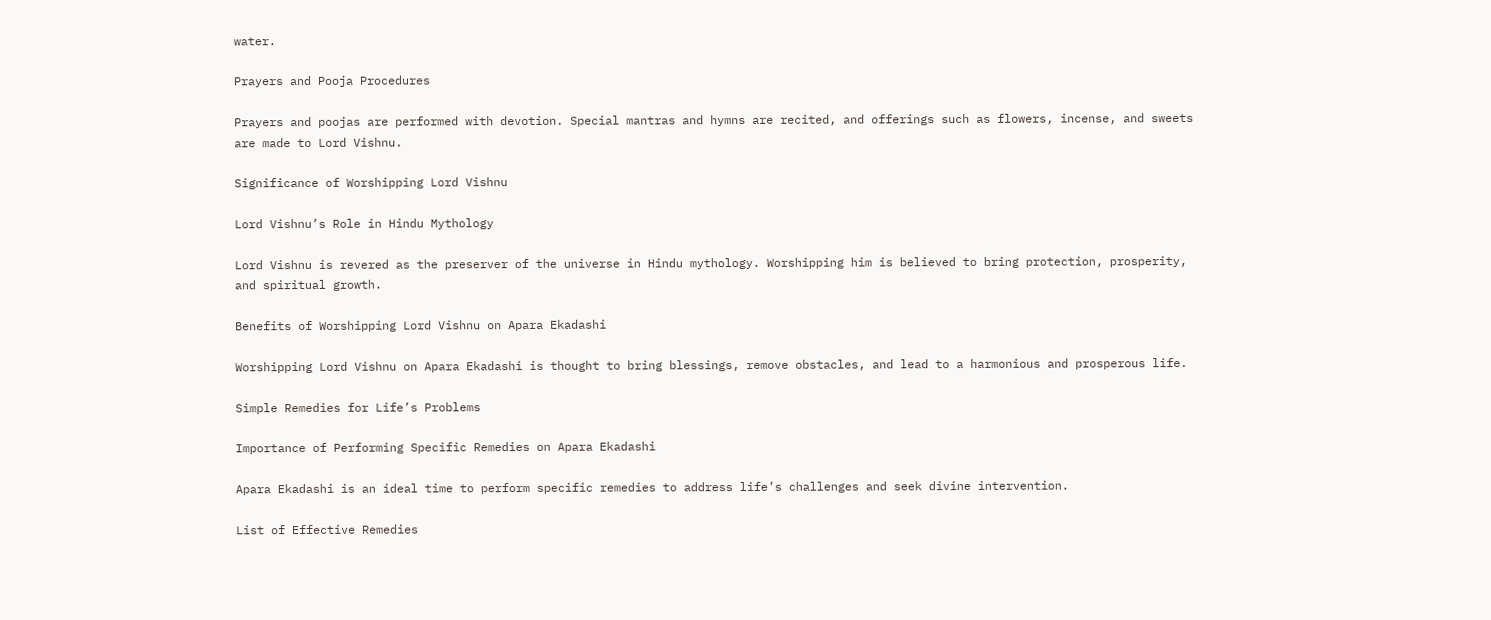water.

Prayers and Pooja Procedures

Prayers and poojas are performed with devotion. Special mantras and hymns are recited, and offerings such as flowers, incense, and sweets are made to Lord Vishnu.

Significance of Worshipping Lord Vishnu

Lord Vishnu’s Role in Hindu Mythology

Lord Vishnu is revered as the preserver of the universe in Hindu mythology. Worshipping him is believed to bring protection, prosperity, and spiritual growth.

Benefits of Worshipping Lord Vishnu on Apara Ekadashi

Worshipping Lord Vishnu on Apara Ekadashi is thought to bring blessings, remove obstacles, and lead to a harmonious and prosperous life.

Simple Remedies for Life’s Problems

Importance of Performing Specific Remedies on Apara Ekadashi

Apara Ekadashi is an ideal time to perform specific remedies to address life’s challenges and seek divine intervention.

List of Effective Remedies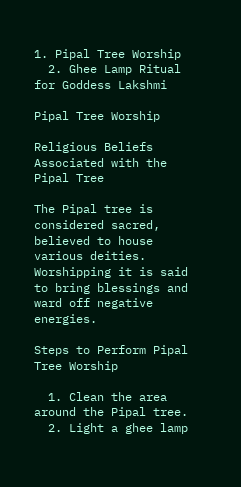1. Pipal Tree Worship
  2. Ghee Lamp Ritual for Goddess Lakshmi

Pipal Tree Worship

Religious Beliefs Associated with the Pipal Tree

The Pipal tree is considered sacred, believed to house various deities. Worshipping it is said to bring blessings and ward off negative energies.

Steps to Perform Pipal Tree Worship

  1. Clean the area around the Pipal tree.
  2. Light a ghee lamp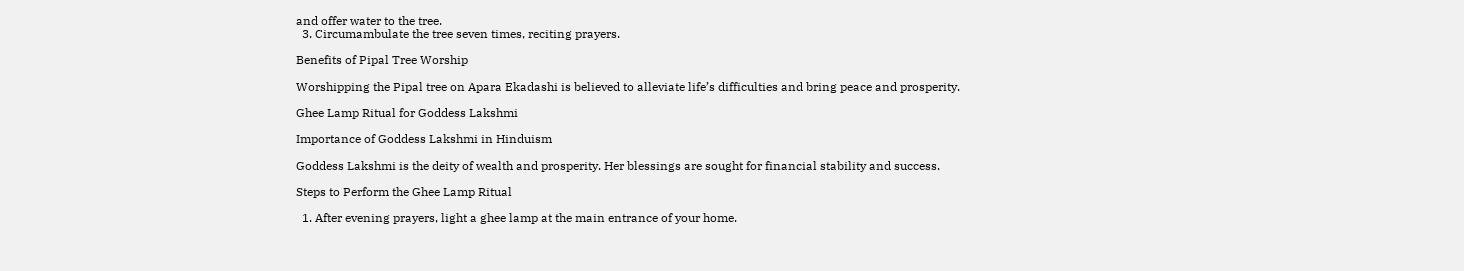and offer water to the tree.
  3. Circumambulate the tree seven times, reciting prayers.

Benefits of Pipal Tree Worship

Worshipping the Pipal tree on Apara Ekadashi is believed to alleviate life’s difficulties and bring peace and prosperity.

Ghee Lamp Ritual for Goddess Lakshmi

Importance of Goddess Lakshmi in Hinduism

Goddess Lakshmi is the deity of wealth and prosperity. Her blessings are sought for financial stability and success.

Steps to Perform the Ghee Lamp Ritual

  1. After evening prayers, light a ghee lamp at the main entrance of your home.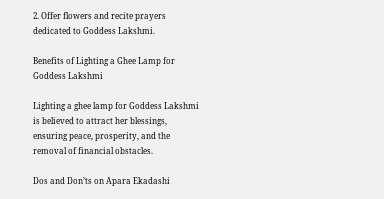2. Offer flowers and recite prayers dedicated to Goddess Lakshmi.

Benefits of Lighting a Ghee Lamp for Goddess Lakshmi

Lighting a ghee lamp for Goddess Lakshmi is believed to attract her blessings, ensuring peace, prosperity, and the removal of financial obstacles.

Dos and Don’ts on Apara Ekadashi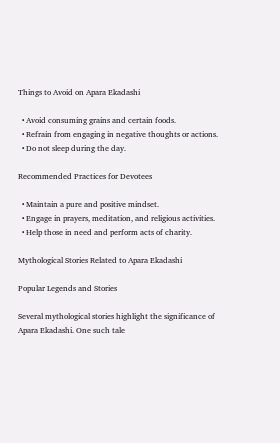Things to Avoid on Apara Ekadashi

  • Avoid consuming grains and certain foods.
  • Refrain from engaging in negative thoughts or actions.
  • Do not sleep during the day.

Recommended Practices for Devotees

  • Maintain a pure and positive mindset.
  • Engage in prayers, meditation, and religious activities.
  • Help those in need and perform acts of charity.

Mythological Stories Related to Apara Ekadashi

Popular Legends and Stories

Several mythological stories highlight the significance of Apara Ekadashi. One such tale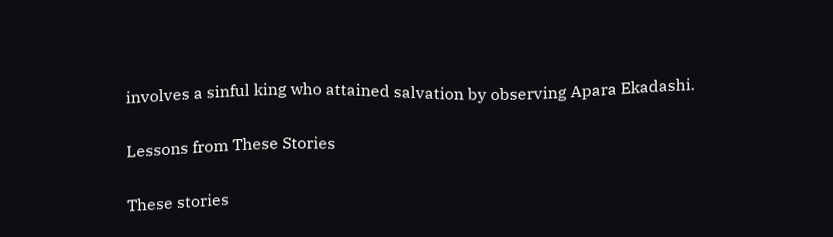involves a sinful king who attained salvation by observing Apara Ekadashi.

Lessons from These Stories

These stories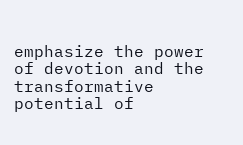emphasize the power of devotion and the transformative potential of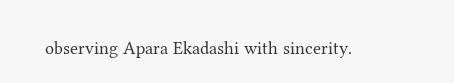observing Apara Ekadashi with sincerity.